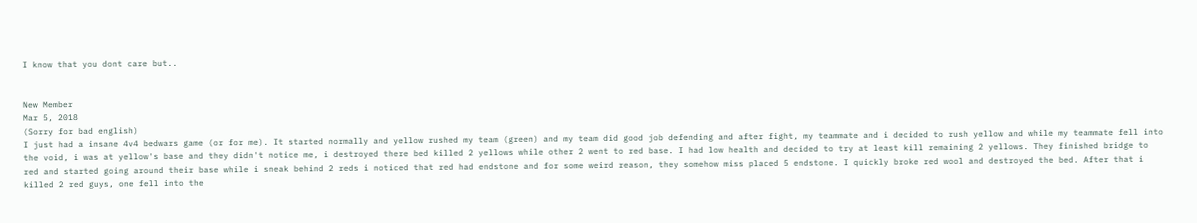I know that you dont care but..


New Member
Mar 5, 2018
(Sorry for bad english)
I just had a insane 4v4 bedwars game (or for me). It started normally and yellow rushed my team (green) and my team did good job defending and after fight, my teammate and i decided to rush yellow and while my teammate fell into the void, i was at yellow's base and they didn't notice me, i destroyed there bed killed 2 yellows while other 2 went to red base. I had low health and decided to try at least kill remaining 2 yellows. They finished bridge to red and started going around their base while i sneak behind 2 reds i noticed that red had endstone and for some weird reason, they somehow miss placed 5 endstone. I quickly broke red wool and destroyed the bed. After that i killed 2 red guys, one fell into the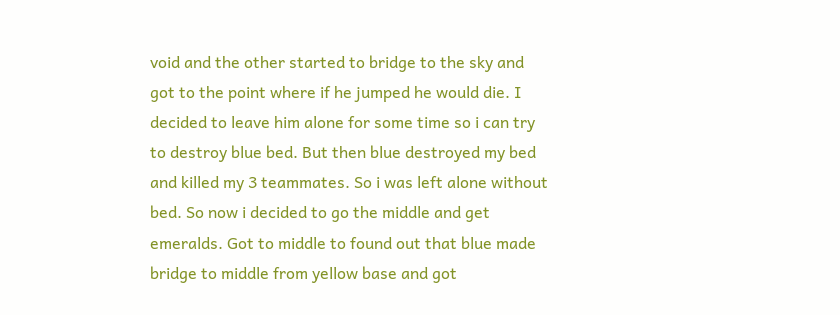void and the other started to bridge to the sky and got to the point where if he jumped he would die. I decided to leave him alone for some time so i can try to destroy blue bed. But then blue destroyed my bed and killed my 3 teammates. So i was left alone without bed. So now i decided to go the middle and get emeralds. Got to middle to found out that blue made bridge to middle from yellow base and got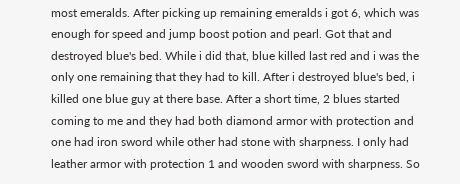most emeralds. After picking up remaining emeralds i got 6, which was enough for speed and jump boost potion and pearl. Got that and destroyed blue's bed. While i did that, blue killed last red and i was the only one remaining that they had to kill. After i destroyed blue's bed, i killed one blue guy at there base. After a short time, 2 blues started coming to me and they had both diamond armor with protection and one had iron sword while other had stone with sharpness. I only had leather armor with protection 1 and wooden sword with sharpness. So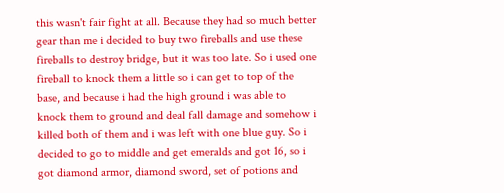this wasn't fair fight at all. Because they had so much better gear than me i decided to buy two fireballs and use these fireballs to destroy bridge, but it was too late. So i used one fireball to knock them a little so i can get to top of the base, and because i had the high ground i was able to knock them to ground and deal fall damage and somehow i killed both of them and i was left with one blue guy. So i decided to go to middle and get emeralds and got 16, so i got diamond armor, diamond sword, set of potions and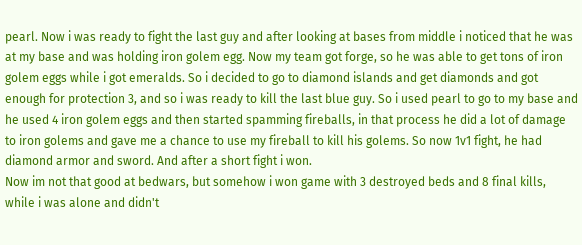pearl. Now i was ready to fight the last guy and after looking at bases from middle i noticed that he was at my base and was holding iron golem egg. Now my team got forge, so he was able to get tons of iron golem eggs while i got emeralds. So i decided to go to diamond islands and get diamonds and got enough for protection 3, and so i was ready to kill the last blue guy. So i used pearl to go to my base and he used 4 iron golem eggs and then started spamming fireballs, in that process he did a lot of damage to iron golems and gave me a chance to use my fireball to kill his golems. So now 1v1 fight, he had diamond armor and sword. And after a short fight i won.
Now im not that good at bedwars, but somehow i won game with 3 destroyed beds and 8 final kills, while i was alone and didn't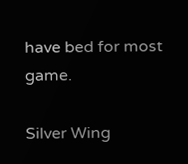have bed for most game.

Silver Wing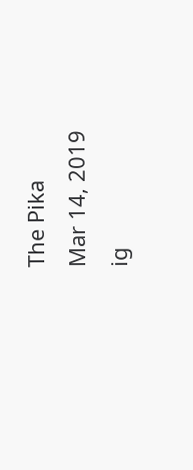The Pika
Mar 14, 2019
ig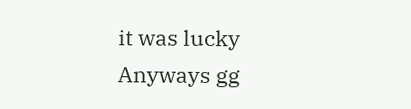it was lucky
Anyways gg